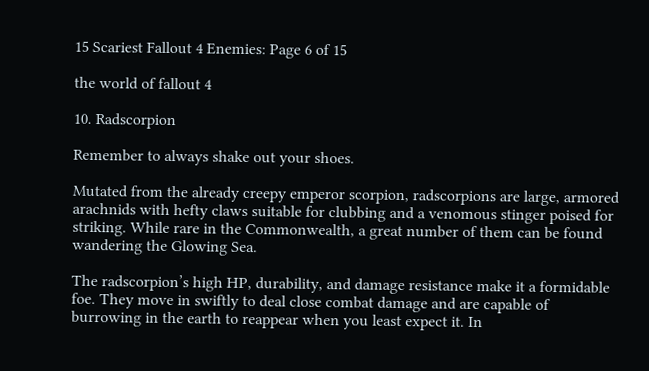15 Scariest Fallout 4 Enemies: Page 6 of 15

the world of fallout 4

10. Radscorpion

Remember to always shake out your shoes.

Mutated from the already creepy emperor scorpion, radscorpions are large, armored arachnids with hefty claws suitable for clubbing and a venomous stinger poised for striking. While rare in the Commonwealth, a great number of them can be found wandering the Glowing Sea.

The radscorpion’s high HP, durability, and damage resistance make it a formidable foe. They move in swiftly to deal close combat damage and are capable of burrowing in the earth to reappear when you least expect it. In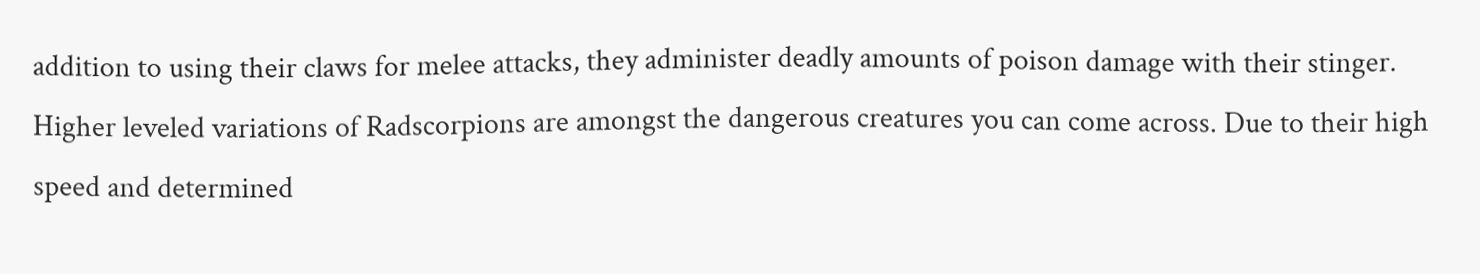addition to using their claws for melee attacks, they administer deadly amounts of poison damage with their stinger. Higher leveled variations of Radscorpions are amongst the dangerous creatures you can come across. Due to their high speed and determined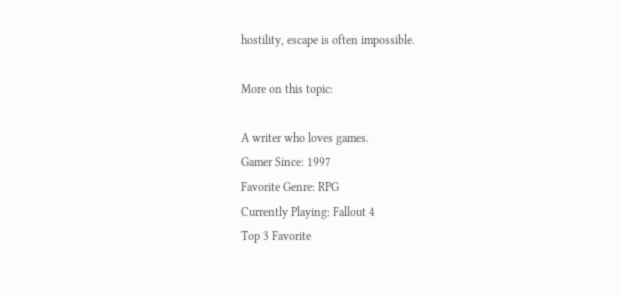hostility, escape is often impossible.

More on this topic:

A writer who loves games.
Gamer Since: 1997
Favorite Genre: RPG
Currently Playing: Fallout 4
Top 3 Favorite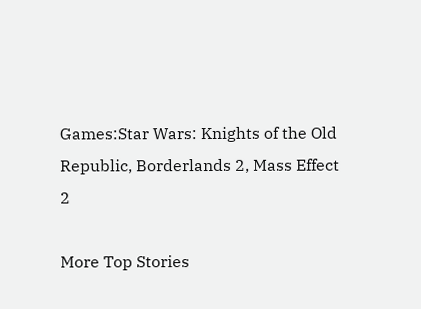Games:Star Wars: Knights of the Old Republic, Borderlands 2, Mass Effect 2

More Top Stories